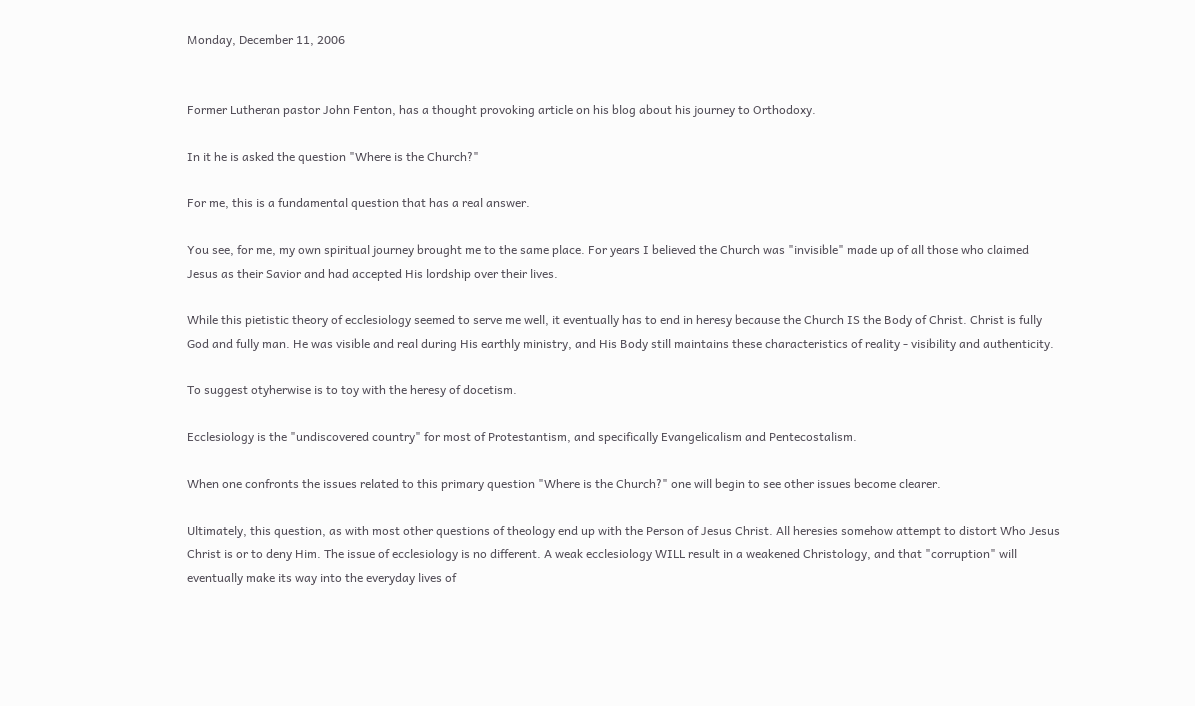Monday, December 11, 2006


Former Lutheran pastor John Fenton, has a thought provoking article on his blog about his journey to Orthodoxy.

In it he is asked the question "Where is the Church?"

For me, this is a fundamental question that has a real answer.

You see, for me, my own spiritual journey brought me to the same place. For years I believed the Church was "invisible" made up of all those who claimed Jesus as their Savior and had accepted His lordship over their lives.

While this pietistic theory of ecclesiology seemed to serve me well, it eventually has to end in heresy because the Church IS the Body of Christ. Christ is fully God and fully man. He was visible and real during His earthly ministry, and His Body still maintains these characteristics of reality - visibility and authenticity.

To suggest otyherwise is to toy with the heresy of docetism.

Ecclesiology is the "undiscovered country" for most of Protestantism, and specifically Evangelicalism and Pentecostalism.

When one confronts the issues related to this primary question "Where is the Church?" one will begin to see other issues become clearer.

Ultimately, this question, as with most other questions of theology end up with the Person of Jesus Christ. All heresies somehow attempt to distort Who Jesus Christ is or to deny Him. The issue of ecclesiology is no different. A weak ecclesiology WILL result in a weakened Christology, and that "corruption" will eventually make its way into the everyday lives of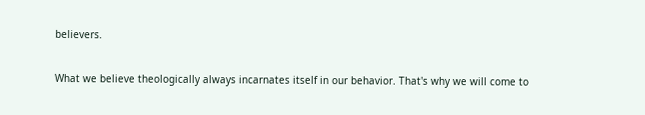believers.

What we believe theologically always incarnates itself in our behavior. That's why we will come to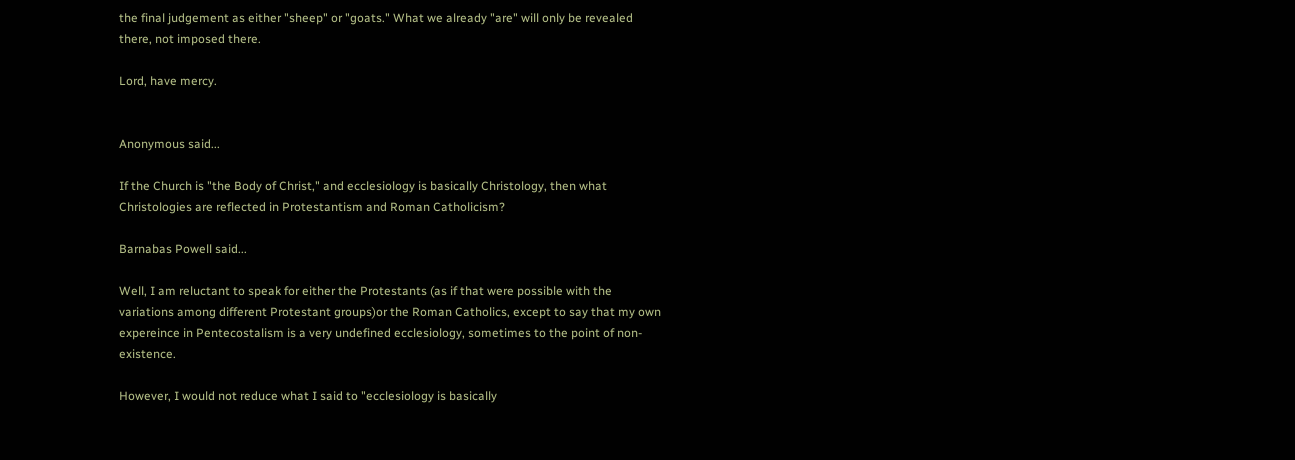the final judgement as either "sheep" or "goats." What we already "are" will only be revealed there, not imposed there.

Lord, have mercy.


Anonymous said...

If the Church is "the Body of Christ," and ecclesiology is basically Christology, then what Christologies are reflected in Protestantism and Roman Catholicism?

Barnabas Powell said...

Well, I am reluctant to speak for either the Protestants (as if that were possible with the variations among different Protestant groups)or the Roman Catholics, except to say that my own expereince in Pentecostalism is a very undefined ecclesiology, sometimes to the point of non-existence.

However, I would not reduce what I said to "ecclesiology is basically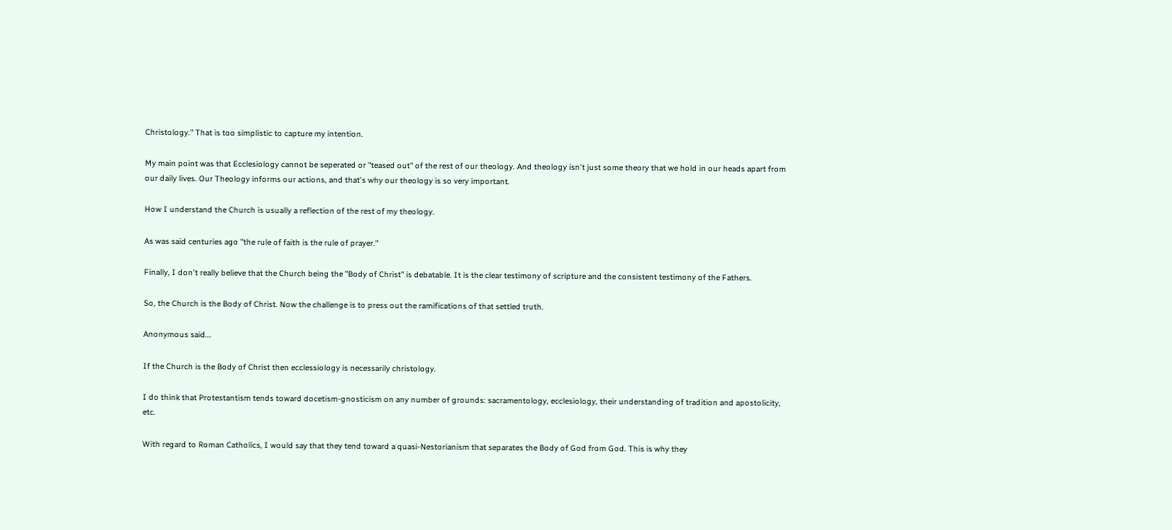Christology." That is too simplistic to capture my intention.

My main point was that Ecclesiology cannot be seperated or "teased out" of the rest of our theology. And theology isn't just some theory that we hold in our heads apart from our daily lives. Our Theology informs our actions, and that's why our theology is so very important.

How I understand the Church is usually a reflection of the rest of my theology.

As was said centuries ago "the rule of faith is the rule of prayer."

Finally, I don't really believe that the Church being the "Body of Christ" is debatable. It is the clear testimony of scripture and the consistent testimony of the Fathers.

So, the Church is the Body of Christ. Now the challenge is to press out the ramifications of that settled truth.

Anonymous said...

If the Church is the Body of Christ then ecclessiology is necessarily christology.

I do think that Protestantism tends toward docetism-gnosticism on any number of grounds: sacramentology, ecclesiology, their understanding of tradition and apostolicity, etc.

With regard to Roman Catholics, I would say that they tend toward a quasi-Nestorianism that separates the Body of God from God. This is why they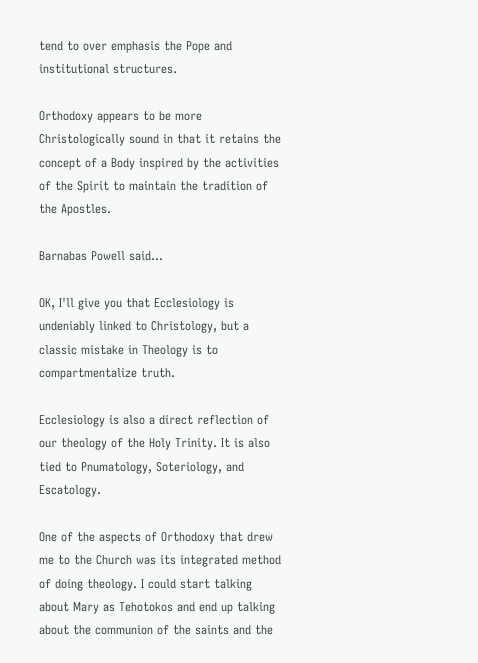tend to over emphasis the Pope and institutional structures.

Orthodoxy appears to be more Christologically sound in that it retains the concept of a Body inspired by the activities of the Spirit to maintain the tradition of the Apostles.

Barnabas Powell said...

OK, I'll give you that Ecclesiology is undeniably linked to Christology, but a classic mistake in Theology is to compartmentalize truth.

Ecclesiology is also a direct reflection of our theology of the Holy Trinity. It is also tied to Pnumatology, Soteriology, and Escatology.

One of the aspects of Orthodoxy that drew me to the Church was its integrated method of doing theology. I could start talking about Mary as Tehotokos and end up talking about the communion of the saints and the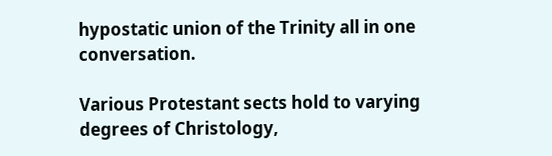hypostatic union of the Trinity all in one conversation.

Various Protestant sects hold to varying degrees of Christology,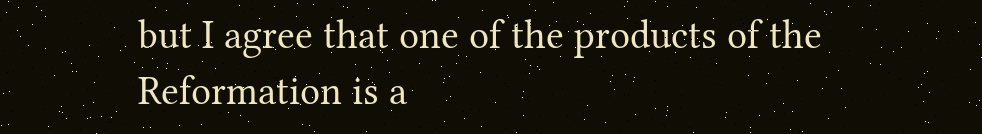but I agree that one of the products of the Reformation is a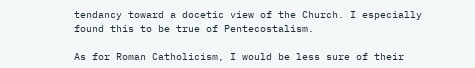tendancy toward a docetic view of the Church. I especially found this to be true of Pentecostalism.

As for Roman Catholicism, I would be less sure of their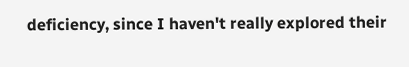deficiency, since I haven't really explored their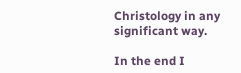Christology in any significant way.

In the end I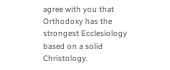agree with you that Orthodoxy has the strongest Ecclesiology based on a solid Christology.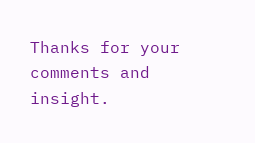Thanks for your comments and insight.